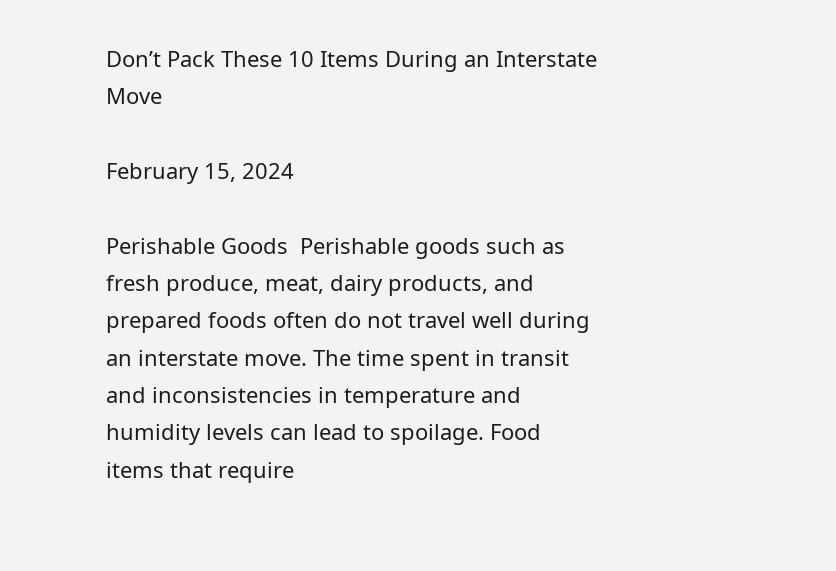Don’t Pack These 10 Items During an Interstate Move

February 15, 2024

Perishable Goods  Perishable goods such as fresh produce, meat, dairy products, and prepared foods often do not travel well during an interstate move. The time spent in transit and inconsistencies in temperature and humidity levels can lead to spoilage. Food items that require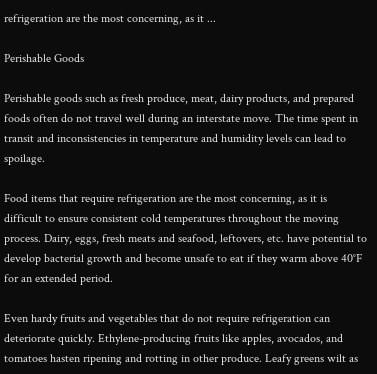refrigeration are the most concerning, as it ...

Perishable Goods

Perishable goods such as fresh produce, meat, dairy products, and prepared foods often do not travel well during an interstate move. The time spent in transit and inconsistencies in temperature and humidity levels can lead to spoilage.

Food items that require refrigeration are the most concerning, as it is difficult to ensure consistent cold temperatures throughout the moving process. Dairy, eggs, fresh meats and seafood, leftovers, etc. have potential to develop bacterial growth and become unsafe to eat if they warm above 40°F for an extended period.

Even hardy fruits and vegetables that do not require refrigeration can deteriorate quickly. Ethylene-producing fruits like apples, avocados, and tomatoes hasten ripening and rotting in other produce. Leafy greens wilt as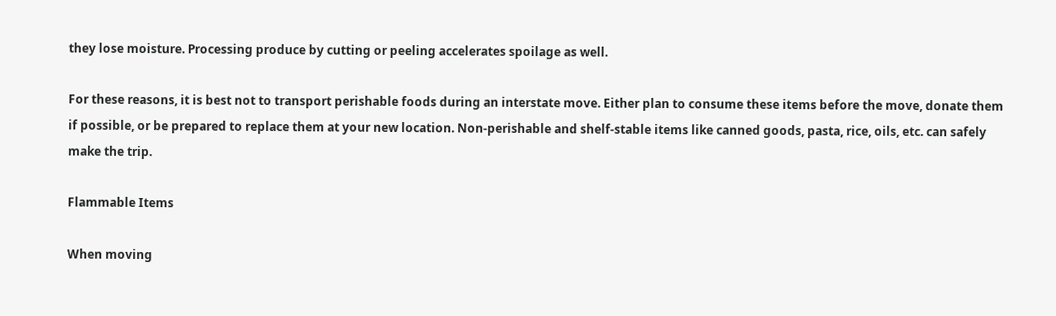they lose moisture. Processing produce by cutting or peeling accelerates spoilage as well.

For these reasons, it is best not to transport perishable foods during an interstate move. Either plan to consume these items before the move, donate them if possible, or be prepared to replace them at your new location. Non-perishable and shelf-stable items like canned goods, pasta, rice, oils, etc. can safely make the trip.

Flammable Items

When moving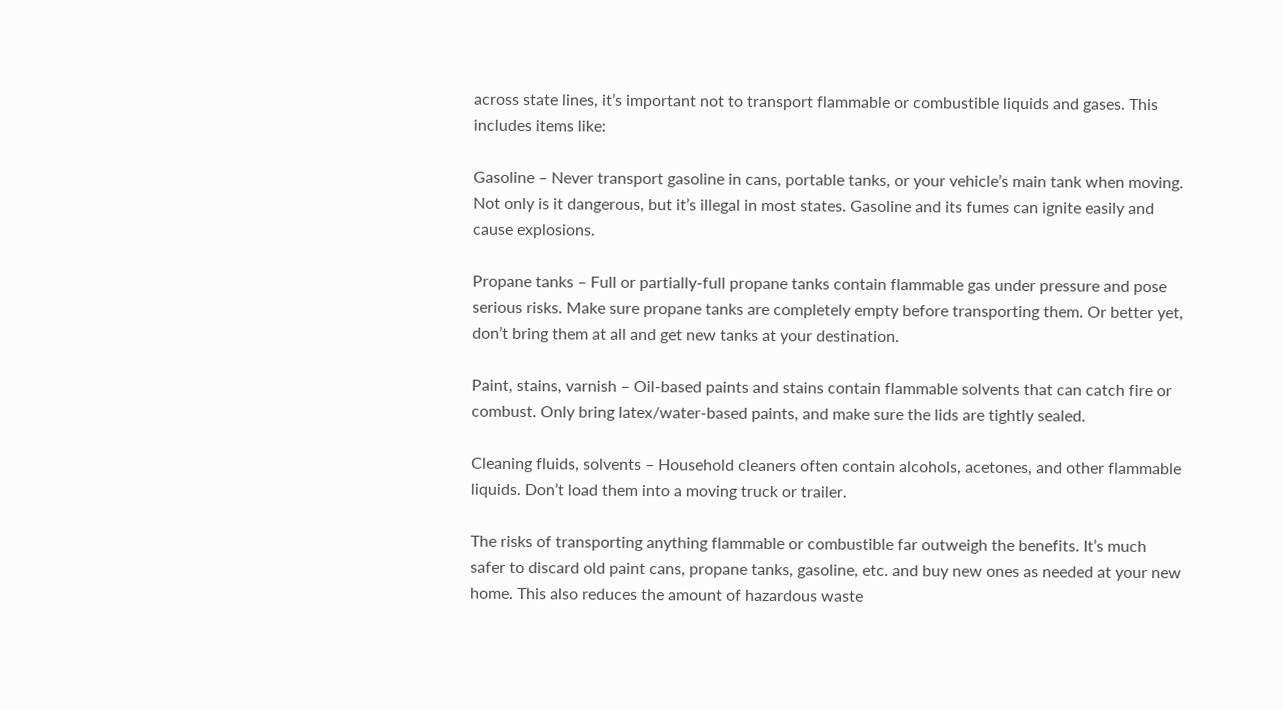across state lines, it’s important not to transport flammable or combustible liquids and gases. This includes items like:

Gasoline – Never transport gasoline in cans, portable tanks, or your vehicle’s main tank when moving. Not only is it dangerous, but it’s illegal in most states. Gasoline and its fumes can ignite easily and cause explosions.

Propane tanks – Full or partially-full propane tanks contain flammable gas under pressure and pose serious risks. Make sure propane tanks are completely empty before transporting them. Or better yet, don’t bring them at all and get new tanks at your destination.

Paint, stains, varnish – Oil-based paints and stains contain flammable solvents that can catch fire or combust. Only bring latex/water-based paints, and make sure the lids are tightly sealed.

Cleaning fluids, solvents – Household cleaners often contain alcohols, acetones, and other flammable liquids. Don’t load them into a moving truck or trailer.

The risks of transporting anything flammable or combustible far outweigh the benefits. It’s much safer to discard old paint cans, propane tanks, gasoline, etc. and buy new ones as needed at your new home. This also reduces the amount of hazardous waste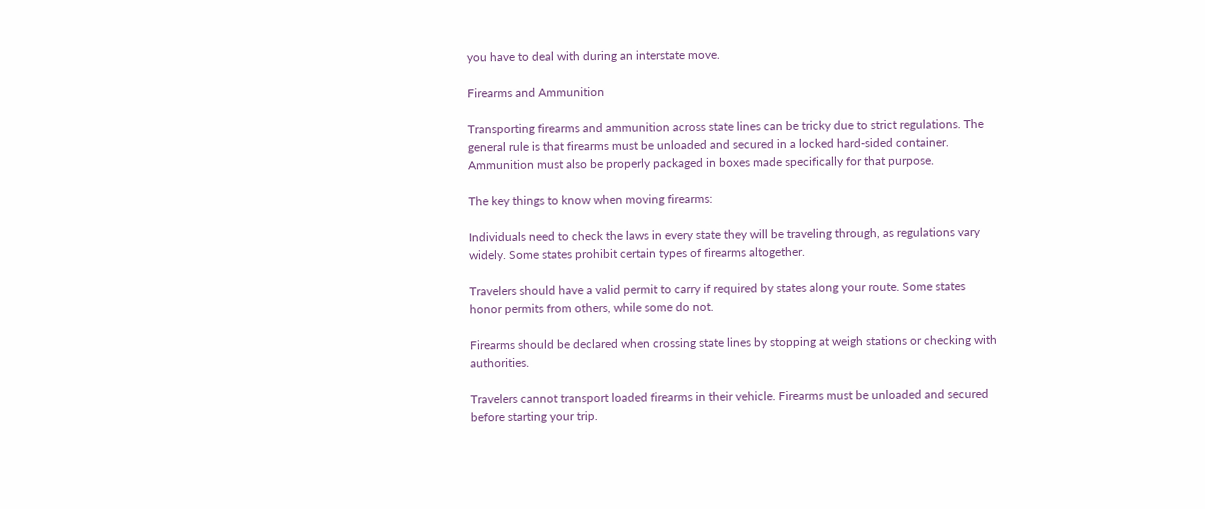you have to deal with during an interstate move.

Firearms and Ammunition

Transporting firearms and ammunition across state lines can be tricky due to strict regulations. The general rule is that firearms must be unloaded and secured in a locked hard-sided container. Ammunition must also be properly packaged in boxes made specifically for that purpose.

The key things to know when moving firearms:

Individuals need to check the laws in every state they will be traveling through, as regulations vary widely. Some states prohibit certain types of firearms altogether.

Travelers should have a valid permit to carry if required by states along your route. Some states honor permits from others, while some do not.

Firearms should be declared when crossing state lines by stopping at weigh stations or checking with authorities.

Travelers cannot transport loaded firearms in their vehicle. Firearms must be unloaded and secured before starting your trip.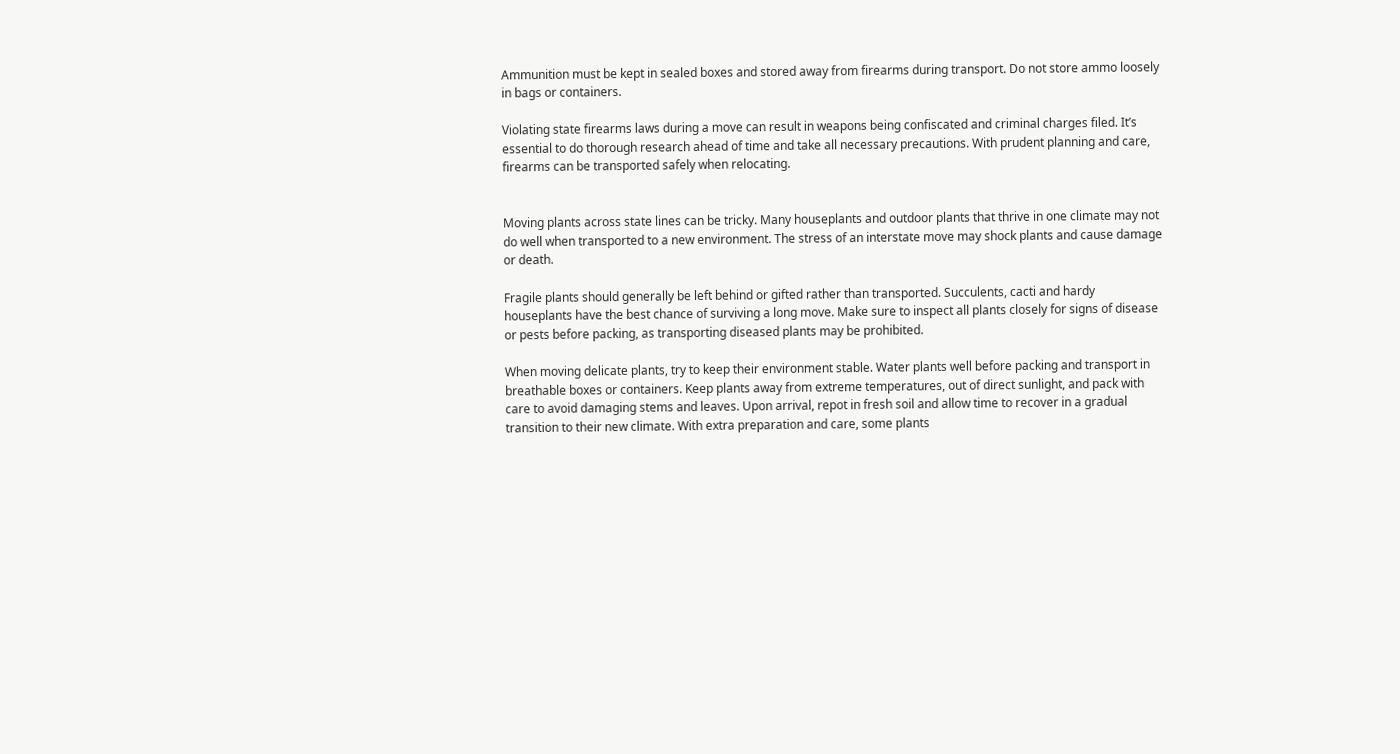Ammunition must be kept in sealed boxes and stored away from firearms during transport. Do not store ammo loosely in bags or containers.

Violating state firearms laws during a move can result in weapons being confiscated and criminal charges filed. It’s essential to do thorough research ahead of time and take all necessary precautions. With prudent planning and care, firearms can be transported safely when relocating.


Moving plants across state lines can be tricky. Many houseplants and outdoor plants that thrive in one climate may not do well when transported to a new environment. The stress of an interstate move may shock plants and cause damage or death.

Fragile plants should generally be left behind or gifted rather than transported. Succulents, cacti and hardy houseplants have the best chance of surviving a long move. Make sure to inspect all plants closely for signs of disease or pests before packing, as transporting diseased plants may be prohibited.

When moving delicate plants, try to keep their environment stable. Water plants well before packing and transport in breathable boxes or containers. Keep plants away from extreme temperatures, out of direct sunlight, and pack with care to avoid damaging stems and leaves. Upon arrival, repot in fresh soil and allow time to recover in a gradual transition to their new climate. With extra preparation and care, some plants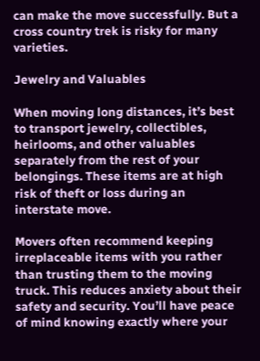can make the move successfully. But a cross country trek is risky for many varieties.

Jewelry and Valuables

When moving long distances, it’s best to transport jewelry, collectibles, heirlooms, and other valuables separately from the rest of your belongings. These items are at high risk of theft or loss during an interstate move.

Movers often recommend keeping irreplaceable items with you rather than trusting them to the moving truck. This reduces anxiety about their safety and security. You’ll have peace of mind knowing exactly where your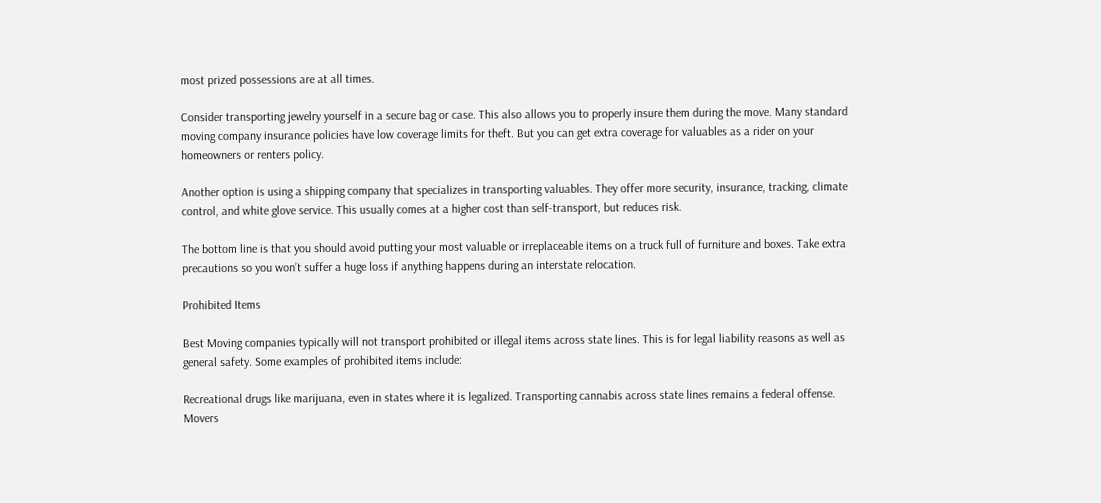most prized possessions are at all times.

Consider transporting jewelry yourself in a secure bag or case. This also allows you to properly insure them during the move. Many standard moving company insurance policies have low coverage limits for theft. But you can get extra coverage for valuables as a rider on your homeowners or renters policy.

Another option is using a shipping company that specializes in transporting valuables. They offer more security, insurance, tracking, climate control, and white glove service. This usually comes at a higher cost than self-transport, but reduces risk.

The bottom line is that you should avoid putting your most valuable or irreplaceable items on a truck full of furniture and boxes. Take extra precautions so you won’t suffer a huge loss if anything happens during an interstate relocation.

Prohibited Items

Best Moving companies typically will not transport prohibited or illegal items across state lines. This is for legal liability reasons as well as general safety. Some examples of prohibited items include:

Recreational drugs like marijuana, even in states where it is legalized. Transporting cannabis across state lines remains a federal offense. Movers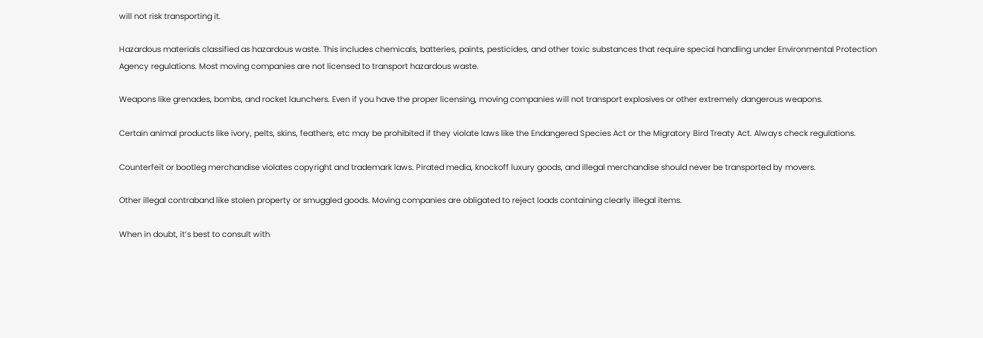will not risk transporting it.

Hazardous materials classified as hazardous waste. This includes chemicals, batteries, paints, pesticides, and other toxic substances that require special handling under Environmental Protection Agency regulations. Most moving companies are not licensed to transport hazardous waste.

Weapons like grenades, bombs, and rocket launchers. Even if you have the proper licensing, moving companies will not transport explosives or other extremely dangerous weapons.

Certain animal products like ivory, pelts, skins, feathers, etc may be prohibited if they violate laws like the Endangered Species Act or the Migratory Bird Treaty Act. Always check regulations.

Counterfeit or bootleg merchandise violates copyright and trademark laws. Pirated media, knockoff luxury goods, and illegal merchandise should never be transported by movers.

Other illegal contraband like stolen property or smuggled goods. Moving companies are obligated to reject loads containing clearly illegal items.

When in doubt, it’s best to consult with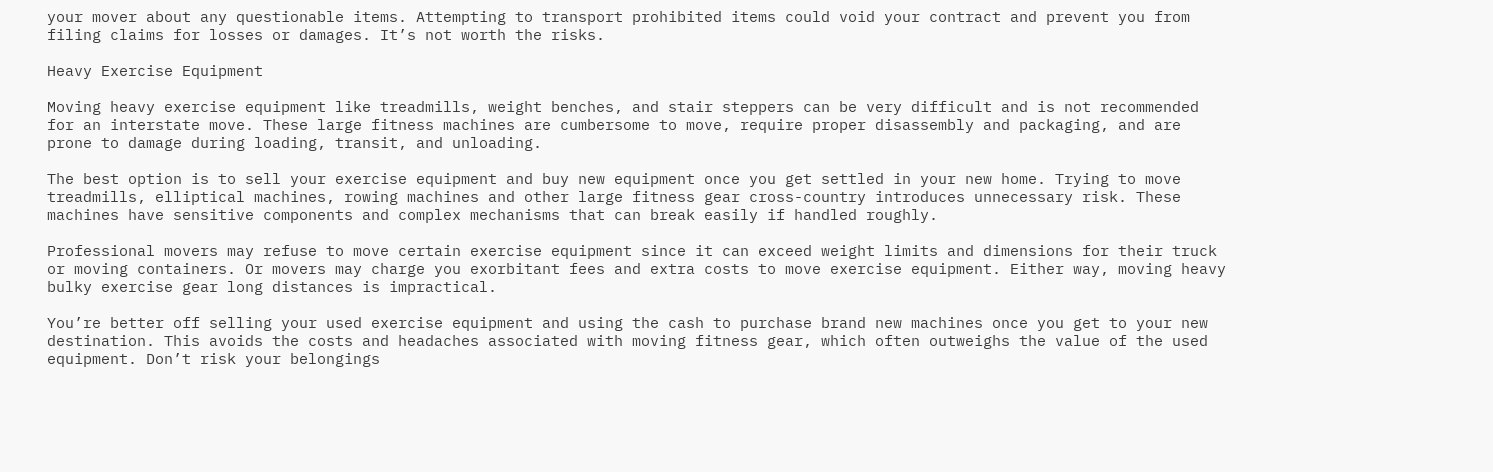your mover about any questionable items. Attempting to transport prohibited items could void your contract and prevent you from filing claims for losses or damages. It’s not worth the risks.

Heavy Exercise Equipment

Moving heavy exercise equipment like treadmills, weight benches, and stair steppers can be very difficult and is not recommended for an interstate move. These large fitness machines are cumbersome to move, require proper disassembly and packaging, and are prone to damage during loading, transit, and unloading.

The best option is to sell your exercise equipment and buy new equipment once you get settled in your new home. Trying to move treadmills, elliptical machines, rowing machines and other large fitness gear cross-country introduces unnecessary risk. These machines have sensitive components and complex mechanisms that can break easily if handled roughly.

Professional movers may refuse to move certain exercise equipment since it can exceed weight limits and dimensions for their truck or moving containers. Or movers may charge you exorbitant fees and extra costs to move exercise equipment. Either way, moving heavy bulky exercise gear long distances is impractical.

You’re better off selling your used exercise equipment and using the cash to purchase brand new machines once you get to your new destination. This avoids the costs and headaches associated with moving fitness gear, which often outweighs the value of the used equipment. Don’t risk your belongings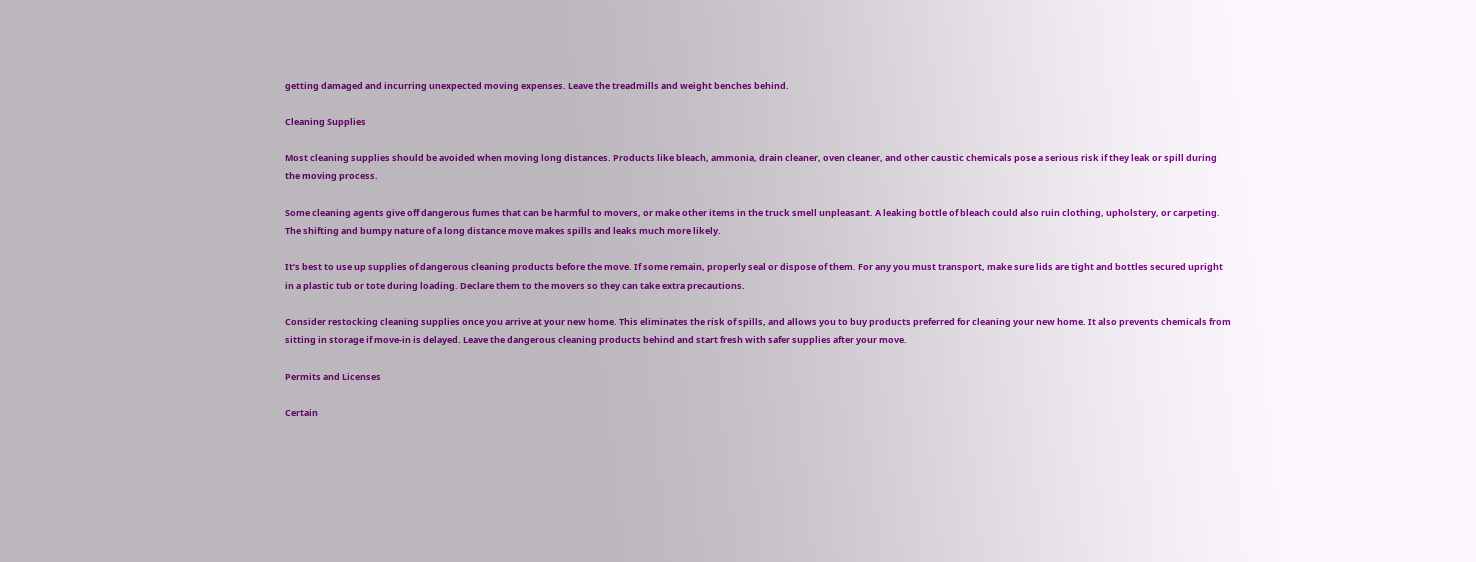getting damaged and incurring unexpected moving expenses. Leave the treadmills and weight benches behind.

Cleaning Supplies

Most cleaning supplies should be avoided when moving long distances. Products like bleach, ammonia, drain cleaner, oven cleaner, and other caustic chemicals pose a serious risk if they leak or spill during the moving process.

Some cleaning agents give off dangerous fumes that can be harmful to movers, or make other items in the truck smell unpleasant. A leaking bottle of bleach could also ruin clothing, upholstery, or carpeting. The shifting and bumpy nature of a long distance move makes spills and leaks much more likely.

It’s best to use up supplies of dangerous cleaning products before the move. If some remain, properly seal or dispose of them. For any you must transport, make sure lids are tight and bottles secured upright in a plastic tub or tote during loading. Declare them to the movers so they can take extra precautions.

Consider restocking cleaning supplies once you arrive at your new home. This eliminates the risk of spills, and allows you to buy products preferred for cleaning your new home. It also prevents chemicals from sitting in storage if move-in is delayed. Leave the dangerous cleaning products behind and start fresh with safer supplies after your move.

Permits and Licenses

Certain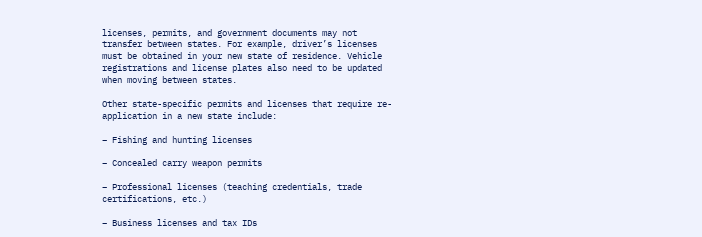licenses, permits, and government documents may not transfer between states. For example, driver’s licenses must be obtained in your new state of residence. Vehicle registrations and license plates also need to be updated when moving between states.

Other state-specific permits and licenses that require re-application in a new state include:

– Fishing and hunting licenses

– Concealed carry weapon permits

– Professional licenses (teaching credentials, trade certifications, etc.)

– Business licenses and tax IDs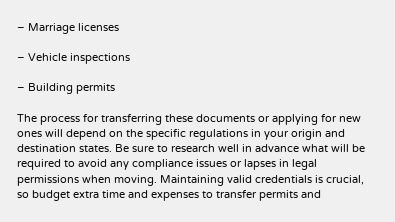– Marriage licenses

– Vehicle inspections

– Building permits

The process for transferring these documents or applying for new ones will depend on the specific regulations in your origin and destination states. Be sure to research well in advance what will be required to avoid any compliance issues or lapses in legal permissions when moving. Maintaining valid credentials is crucial, so budget extra time and expenses to transfer permits and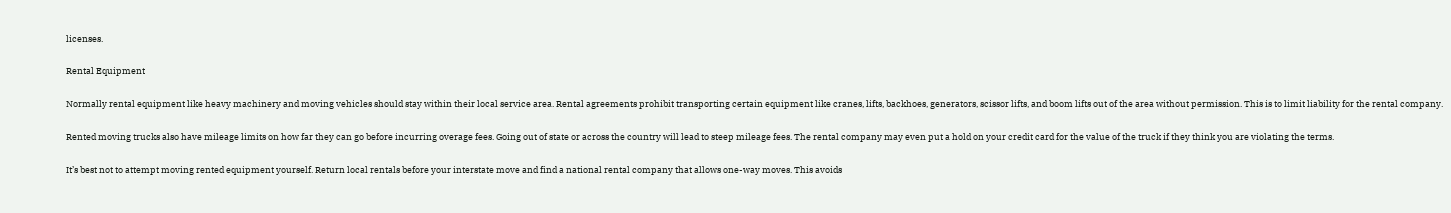licenses.

Rental Equipment

Normally rental equipment like heavy machinery and moving vehicles should stay within their local service area. Rental agreements prohibit transporting certain equipment like cranes, lifts, backhoes, generators, scissor lifts, and boom lifts out of the area without permission. This is to limit liability for the rental company.

Rented moving trucks also have mileage limits on how far they can go before incurring overage fees. Going out of state or across the country will lead to steep mileage fees. The rental company may even put a hold on your credit card for the value of the truck if they think you are violating the terms.

It’s best not to attempt moving rented equipment yourself. Return local rentals before your interstate move and find a national rental company that allows one-way moves. This avoids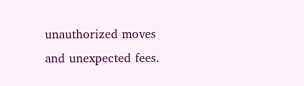unauthorized moves and unexpected fees.